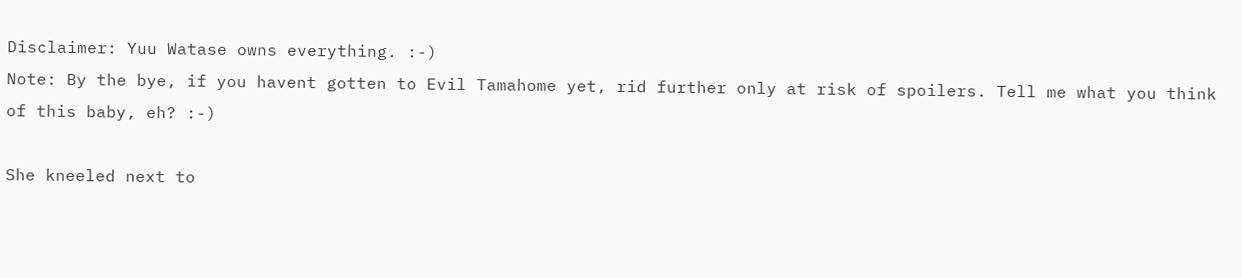Disclaimer: Yuu Watase owns everything. :-)
Note: By the bye, if you havent gotten to Evil Tamahome yet, rid further only at risk of spoilers. Tell me what you think of this baby, eh? :-)

She kneeled next to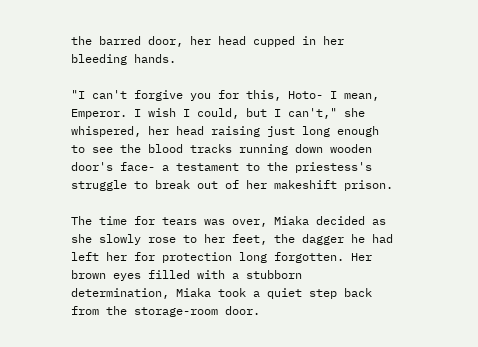the barred door, her head cupped in her bleeding hands.

"I can't forgive you for this, Hoto- I mean, Emperor. I wish I could, but I can't," she whispered, her head raising just long enough to see the blood tracks running down wooden door's face- a testament to the priestess's struggle to break out of her makeshift prison.

The time for tears was over, Miaka decided as she slowly rose to her feet, the dagger he had left her for protection long forgotten. Her brown eyes filled with a stubborn determination, Miaka took a quiet step back from the storage-room door.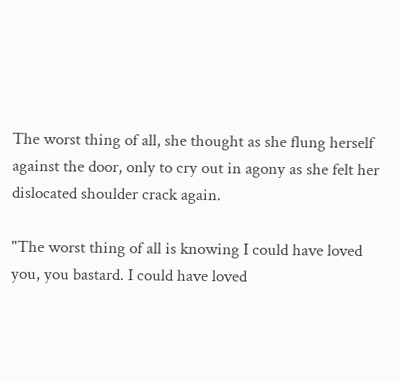The worst thing of all, she thought as she flung herself against the door, only to cry out in agony as she felt her dislocated shoulder crack again.

"The worst thing of all is knowing I could have loved you, you bastard. I could have loved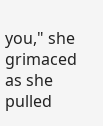you," she grimaced as she pulled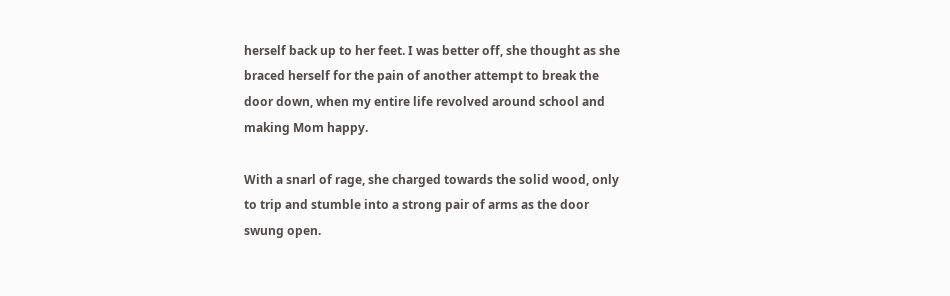herself back up to her feet. I was better off, she thought as she braced herself for the pain of another attempt to break the door down, when my entire life revolved around school and making Mom happy.

With a snarl of rage, she charged towards the solid wood, only to trip and stumble into a strong pair of arms as the door swung open.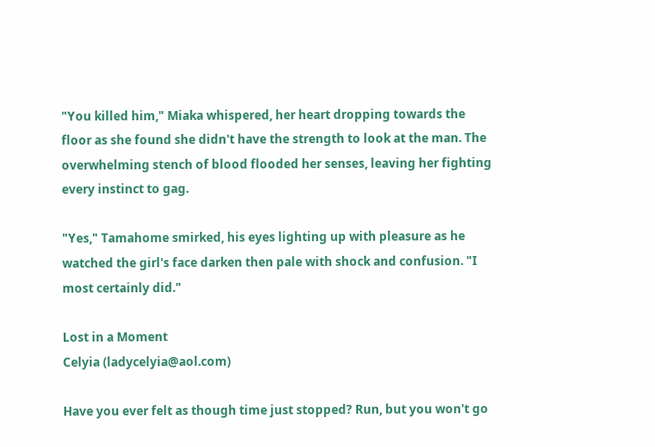"You killed him," Miaka whispered, her heart dropping towards the floor as she found she didn't have the strength to look at the man. The overwhelming stench of blood flooded her senses, leaving her fighting every instinct to gag.

"Yes," Tamahome smirked, his eyes lighting up with pleasure as he watched the girl's face darken then pale with shock and confusion. "I most certainly did."

Lost in a Moment
Celyia (ladycelyia@aol.com)

Have you ever felt as though time just stopped? Run, but you won't go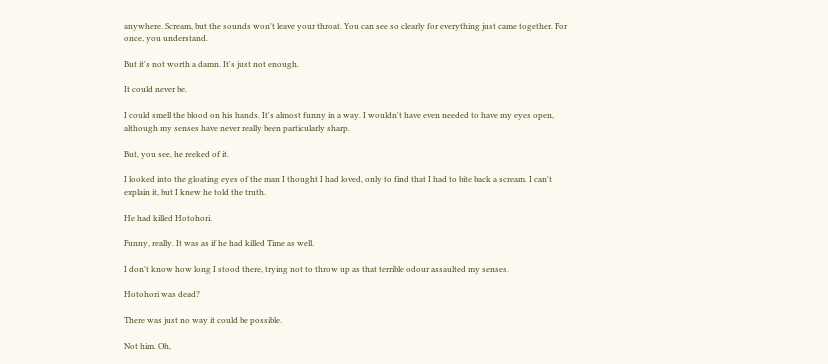anywhere. Scream, but the sounds won't leave your throat. You can see so clearly for everything just came together. For once, you understand.

But it's not worth a damn. It's just not enough.

It could never be.

I could smell the blood on his hands. It's almost funny in a way. I wouldn't have even needed to have my eyes open, although my senses have never really been particularly sharp.

But, you see, he reeked of it.

I looked into the gloating eyes of the man I thought I had loved, only to find that I had to bite back a scream. I can't explain it, but I knew he told the truth.

He had killed Hotohori.

Funny, really. It was as if he had killed Time as well.

I don't know how long I stood there, trying not to throw up as that terrible odour assaulted my senses.

Hotohori was dead?

There was just no way it could be possible.

Not him. Oh,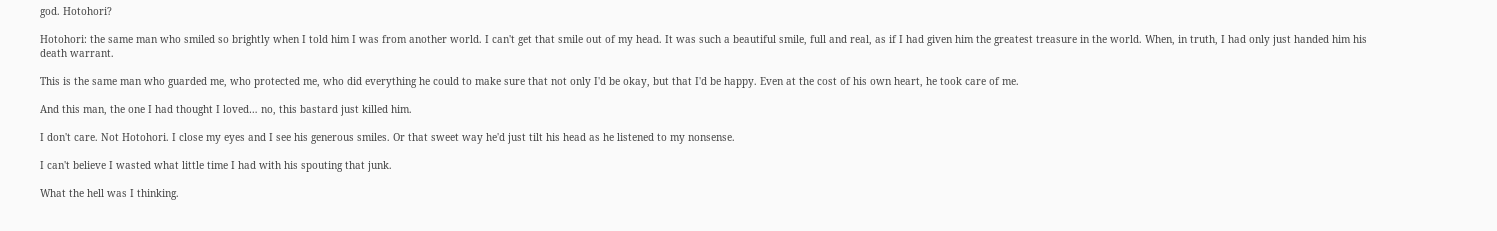god. Hotohori?

Hotohori: the same man who smiled so brightly when I told him I was from another world. I can't get that smile out of my head. It was such a beautiful smile, full and real, as if I had given him the greatest treasure in the world. When, in truth, I had only just handed him his death warrant.

This is the same man who guarded me, who protected me, who did everything he could to make sure that not only I'd be okay, but that I'd be happy. Even at the cost of his own heart, he took care of me.

And this man, the one I had thought I loved… no, this bastard just killed him.

I don't care. Not Hotohori. I close my eyes and I see his generous smiles. Or that sweet way he'd just tilt his head as he listened to my nonsense.

I can't believe I wasted what little time I had with his spouting that junk.

What the hell was I thinking.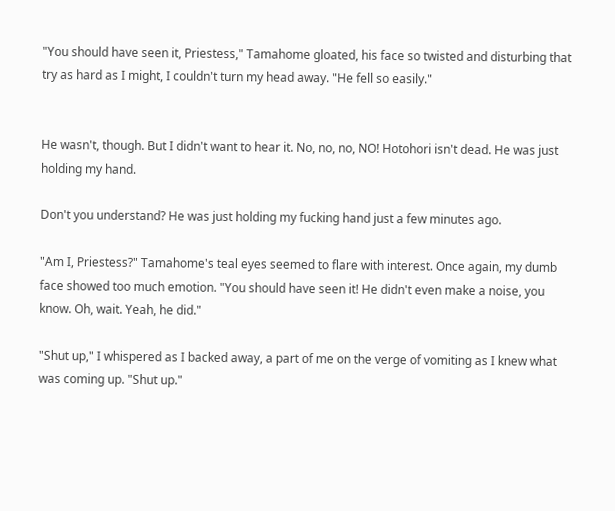"You should have seen it, Priestess," Tamahome gloated, his face so twisted and disturbing that try as hard as I might, I couldn't turn my head away. "He fell so easily."


He wasn't, though. But I didn't want to hear it. No, no, no, NO! Hotohori isn't dead. He was just holding my hand.

Don't you understand? He was just holding my fucking hand just a few minutes ago.

"Am I, Priestess?" Tamahome's teal eyes seemed to flare with interest. Once again, my dumb face showed too much emotion. "You should have seen it! He didn't even make a noise, you know. Oh, wait. Yeah, he did."

"Shut up," I whispered as I backed away, a part of me on the verge of vomiting as I knew what was coming up. "Shut up."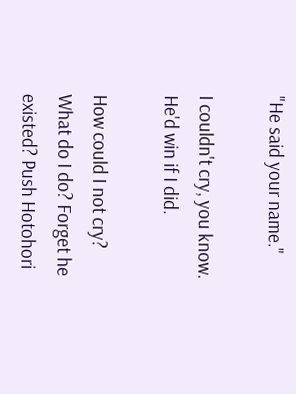"He said your name."

I couldn't cry, you know. He'd win if I did.

How could I not cry? What do I do? Forget he existed? Push Hotohori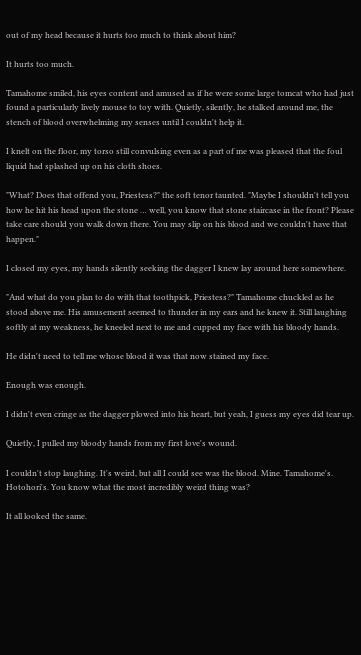out of my head because it hurts too much to think about him?

It hurts too much.

Tamahome smiled, his eyes content and amused as if he were some large tomcat who had just found a particularly lively mouse to toy with. Quietly, silently, he stalked around me, the stench of blood overwhelming my senses until I couldn't help it.

I knelt on the floor, my torso still convulsing even as a part of me was pleased that the foul liquid had splashed up on his cloth shoes.

"What? Does that offend you, Priestess?" the soft tenor taunted. "Maybe I shouldn't tell you how he hit his head upon the stone … well, you know that stone staircase in the front? Please take care should you walk down there. You may slip on his blood and we couldn't have that happen."

I closed my eyes, my hands silently seeking the dagger I knew lay around here somewhere.

"And what do you plan to do with that toothpick, Priestess?" Tamahome chuckled as he stood above me. His amusement seemed to thunder in my ears and he knew it. Still laughing softly at my weakness, he kneeled next to me and cupped my face with his bloody hands.

He didn't need to tell me whose blood it was that now stained my face.

Enough was enough.

I didn't even cringe as the dagger plowed into his heart, but yeah, I guess my eyes did tear up.

Quietly, I pulled my bloody hands from my first love's wound.

I couldn't stop laughing. It's weird, but all I could see was the blood. Mine. Tamahome's. Hotohori's. You know what the most incredibly weird thing was?

It all looked the same.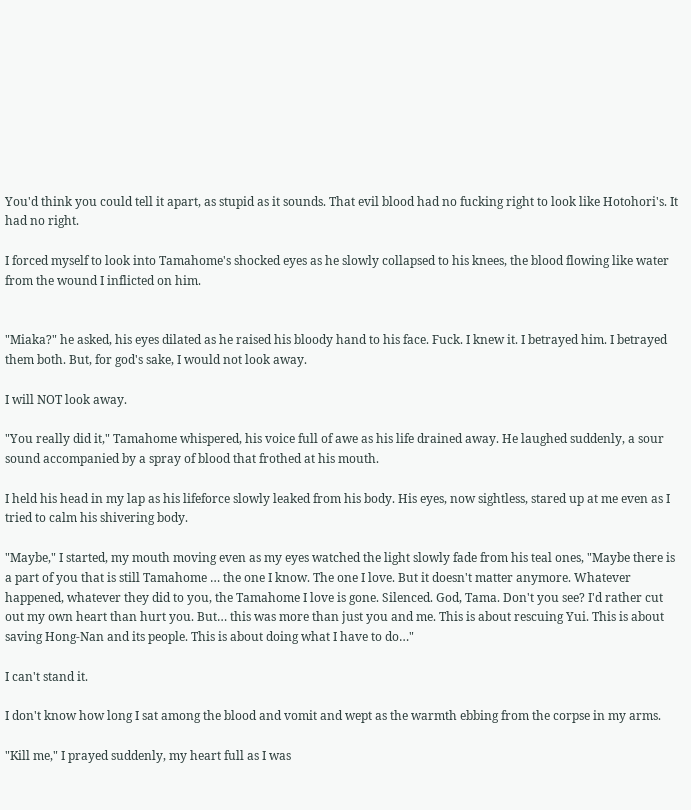You'd think you could tell it apart, as stupid as it sounds. That evil blood had no fucking right to look like Hotohori's. It had no right.

I forced myself to look into Tamahome's shocked eyes as he slowly collapsed to his knees, the blood flowing like water from the wound I inflicted on him.


"Miaka?" he asked, his eyes dilated as he raised his bloody hand to his face. Fuck. I knew it. I betrayed him. I betrayed them both. But, for god's sake, I would not look away.

I will NOT look away.

"You really did it," Tamahome whispered, his voice full of awe as his life drained away. He laughed suddenly, a sour sound accompanied by a spray of blood that frothed at his mouth.

I held his head in my lap as his lifeforce slowly leaked from his body. His eyes, now sightless, stared up at me even as I tried to calm his shivering body.

"Maybe," I started, my mouth moving even as my eyes watched the light slowly fade from his teal ones, "Maybe there is a part of you that is still Tamahome … the one I know. The one I love. But it doesn't matter anymore. Whatever happened, whatever they did to you, the Tamahome I love is gone. Silenced. God, Tama. Don't you see? I'd rather cut out my own heart than hurt you. But… this was more than just you and me. This is about rescuing Yui. This is about saving Hong-Nan and its people. This is about doing what I have to do…"

I can't stand it.

I don't know how long I sat among the blood and vomit and wept as the warmth ebbing from the corpse in my arms.

"Kill me," I prayed suddenly, my heart full as I was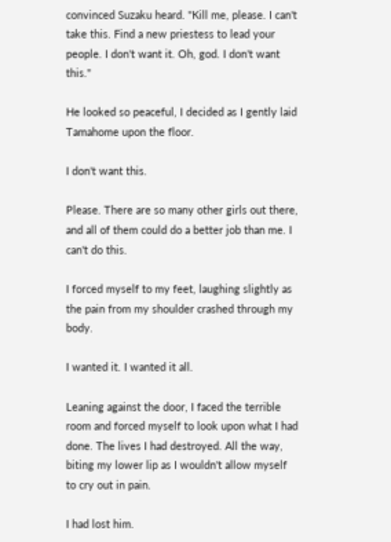convinced Suzaku heard. "Kill me, please. I can't take this. Find a new priestess to lead your people. I don't want it. Oh, god. I don't want this."

He looked so peaceful, I decided as I gently laid Tamahome upon the floor.

I don't want this.

Please. There are so many other girls out there, and all of them could do a better job than me. I can't do this.

I forced myself to my feet, laughing slightly as the pain from my shoulder crashed through my body.

I wanted it. I wanted it all.

Leaning against the door, I faced the terrible room and forced myself to look upon what I had done. The lives I had destroyed. All the way, biting my lower lip as I wouldn't allow myself to cry out in pain.

I had lost him.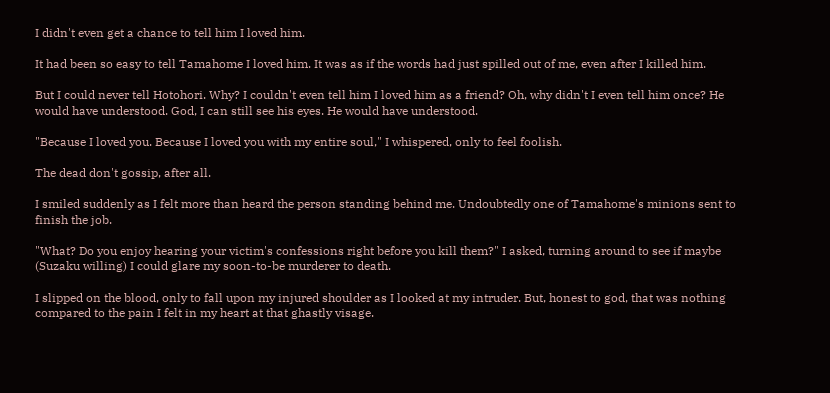I didn't even get a chance to tell him I loved him.

It had been so easy to tell Tamahome I loved him. It was as if the words had just spilled out of me, even after I killed him.

But I could never tell Hotohori. Why? I couldn't even tell him I loved him as a friend? Oh, why didn't I even tell him once? He would have understood. God, I can still see his eyes. He would have understood.

"Because I loved you. Because I loved you with my entire soul," I whispered, only to feel foolish.

The dead don't gossip, after all.

I smiled suddenly as I felt more than heard the person standing behind me. Undoubtedly one of Tamahome's minions sent to finish the job.

"What? Do you enjoy hearing your victim's confessions right before you kill them?" I asked, turning around to see if maybe (Suzaku willing) I could glare my soon-to-be murderer to death.

I slipped on the blood, only to fall upon my injured shoulder as I looked at my intruder. But, honest to god, that was nothing compared to the pain I felt in my heart at that ghastly visage.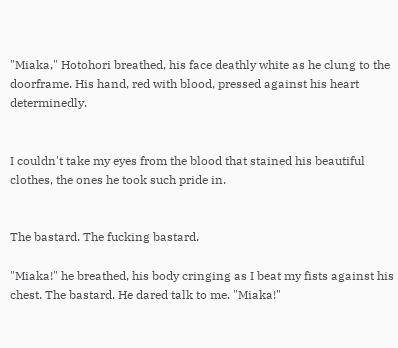"Miaka," Hotohori breathed, his face deathly white as he clung to the doorframe. His hand, red with blood, pressed against his heart determinedly.


I couldn't take my eyes from the blood that stained his beautiful clothes, the ones he took such pride in.


The bastard. The fucking bastard.

"Miaka!" he breathed, his body cringing as I beat my fists against his chest. The bastard. He dared talk to me. "Miaka!"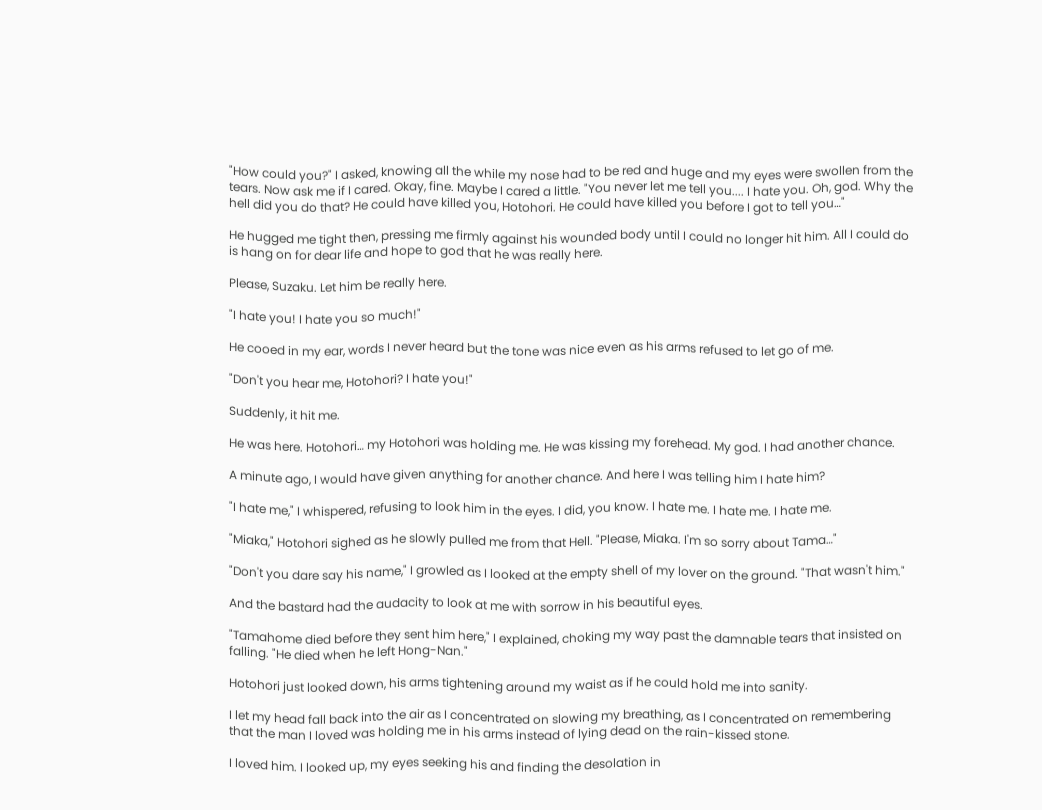"How could you?" I asked, knowing all the while my nose had to be red and huge and my eyes were swollen from the tears. Now ask me if I cared. Okay, fine. Maybe I cared a little. "You never let me tell you.... I hate you. Oh, god. Why the hell did you do that? He could have killed you, Hotohori. He could have killed you before I got to tell you…"

He hugged me tight then, pressing me firmly against his wounded body until I could no longer hit him. All I could do is hang on for dear life and hope to god that he was really here.

Please, Suzaku. Let him be really here.

"I hate you! I hate you so much!"

He cooed in my ear, words I never heard but the tone was nice even as his arms refused to let go of me.

"Don't you hear me, Hotohori? I hate you!"

Suddenly, it hit me.

He was here. Hotohori… my Hotohori was holding me. He was kissing my forehead. My god. I had another chance.

A minute ago, I would have given anything for another chance. And here I was telling him I hate him?

"I hate me," I whispered, refusing to look him in the eyes. I did, you know. I hate me. I hate me. I hate me.

"Miaka," Hotohori sighed as he slowly pulled me from that Hell. "Please, Miaka. I'm so sorry about Tama…"

"Don't you dare say his name," I growled as I looked at the empty shell of my lover on the ground. "That wasn't him."

And the bastard had the audacity to look at me with sorrow in his beautiful eyes.

"Tamahome died before they sent him here," I explained, choking my way past the damnable tears that insisted on falling. "He died when he left Hong-Nan."

Hotohori just looked down, his arms tightening around my waist as if he could hold me into sanity.

I let my head fall back into the air as I concentrated on slowing my breathing, as I concentrated on remembering that the man I loved was holding me in his arms instead of lying dead on the rain-kissed stone.

I loved him. I looked up, my eyes seeking his and finding the desolation in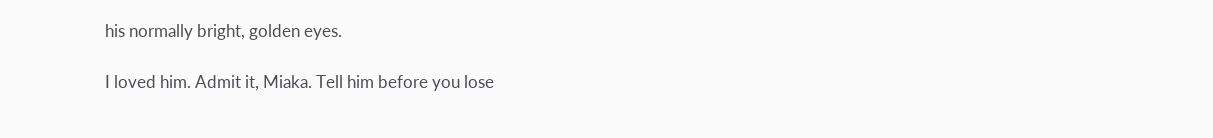his normally bright, golden eyes.

I loved him. Admit it, Miaka. Tell him before you lose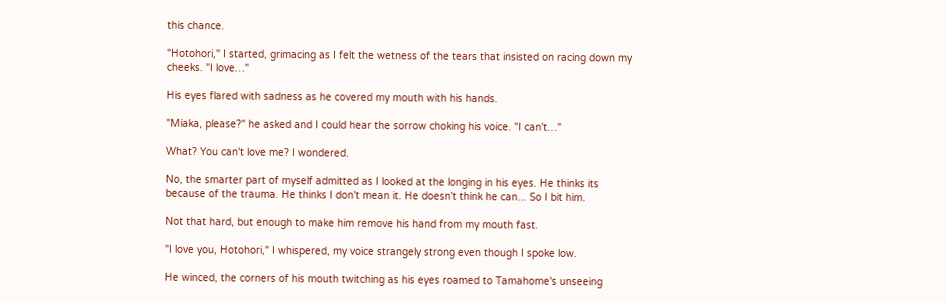this chance.

"Hotohori," I started, grimacing as I felt the wetness of the tears that insisted on racing down my cheeks. "I love…"

His eyes flared with sadness as he covered my mouth with his hands.

"Miaka, please?" he asked and I could hear the sorrow choking his voice. "I can't…"

What? You can't love me? I wondered.

No, the smarter part of myself admitted as I looked at the longing in his eyes. He thinks its because of the trauma. He thinks I don't mean it. He doesn't think he can... So I bit him.

Not that hard, but enough to make him remove his hand from my mouth fast.

"I love you, Hotohori," I whispered, my voice strangely strong even though I spoke low.

He winced, the corners of his mouth twitching as his eyes roamed to Tamahome's unseeing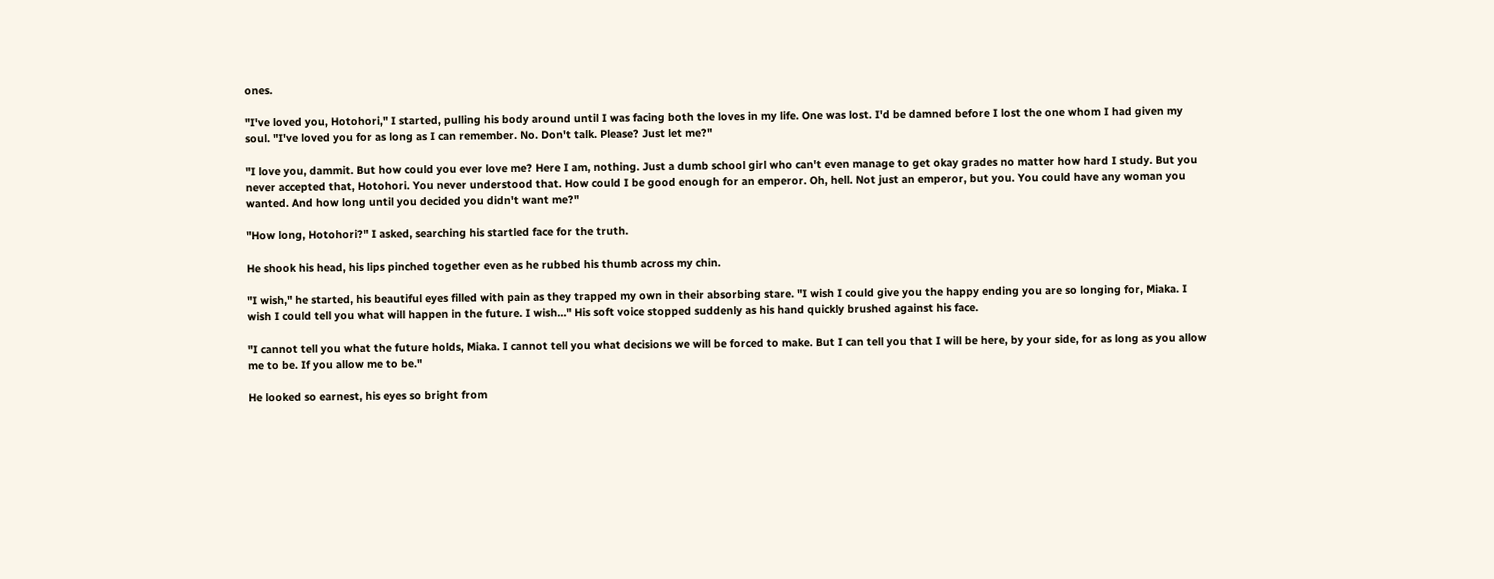ones.

"I've loved you, Hotohori," I started, pulling his body around until I was facing both the loves in my life. One was lost. I'd be damned before I lost the one whom I had given my soul. "I've loved you for as long as I can remember. No. Don't talk. Please? Just let me?"

"I love you, dammit. But how could you ever love me? Here I am, nothing. Just a dumb school girl who can't even manage to get okay grades no matter how hard I study. But you never accepted that, Hotohori. You never understood that. How could I be good enough for an emperor. Oh, hell. Not just an emperor, but you. You could have any woman you wanted. And how long until you decided you didn't want me?"

"How long, Hotohori?" I asked, searching his startled face for the truth.

He shook his head, his lips pinched together even as he rubbed his thumb across my chin.

"I wish," he started, his beautiful eyes filled with pain as they trapped my own in their absorbing stare. "I wish I could give you the happy ending you are so longing for, Miaka. I wish I could tell you what will happen in the future. I wish…" His soft voice stopped suddenly as his hand quickly brushed against his face.

"I cannot tell you what the future holds, Miaka. I cannot tell you what decisions we will be forced to make. But I can tell you that I will be here, by your side, for as long as you allow me to be. If you allow me to be."

He looked so earnest, his eyes so bright from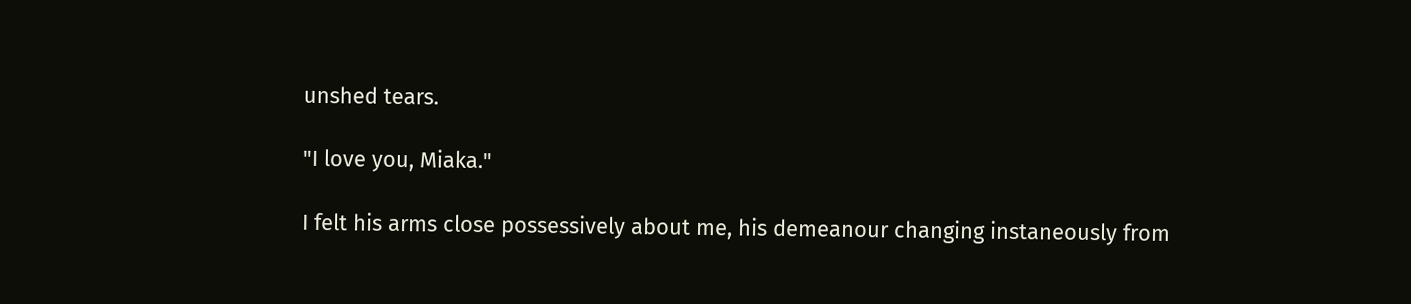unshed tears.

"I love you, Miaka."

I felt his arms close possessively about me, his demeanour changing instaneously from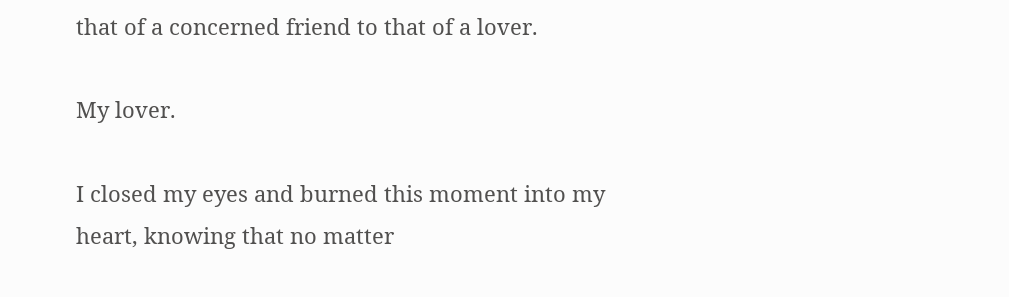that of a concerned friend to that of a lover.

My lover.

I closed my eyes and burned this moment into my heart, knowing that no matter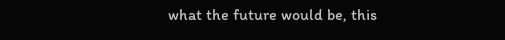what the future would be, this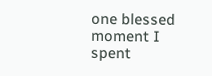one blessed moment I spent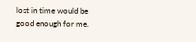lost in time would be good enough for me.